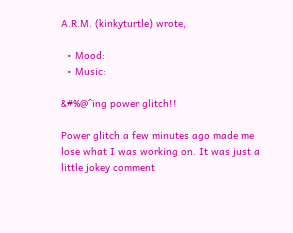A.R.M. (kinkyturtle) wrote,

  • Mood:
  • Music:

&#%@^ing power glitch!!

Power glitch a few minutes ago made me lose what I was working on. It was just a little jokey comment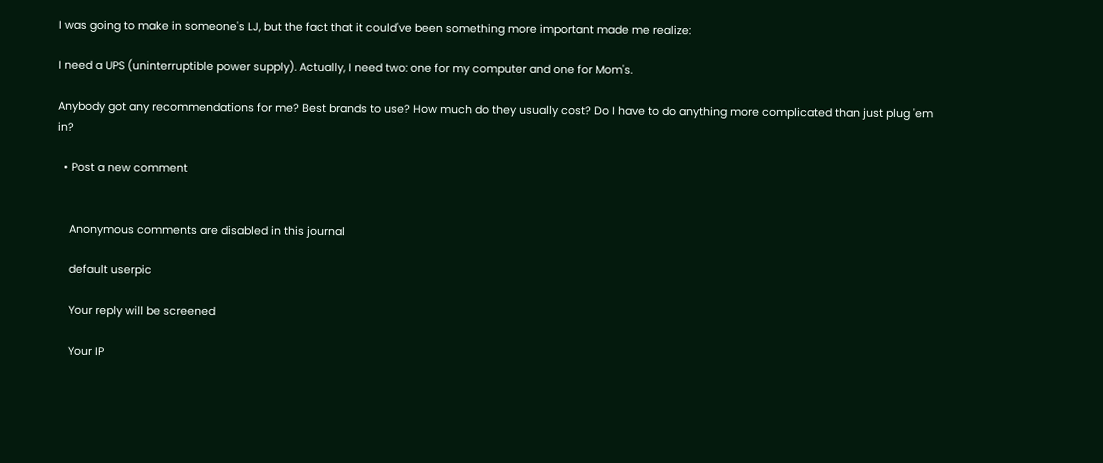I was going to make in someone's LJ, but the fact that it could've been something more important made me realize:

I need a UPS (uninterruptible power supply). Actually, I need two: one for my computer and one for Mom's.

Anybody got any recommendations for me? Best brands to use? How much do they usually cost? Do I have to do anything more complicated than just plug 'em in?

  • Post a new comment


    Anonymous comments are disabled in this journal

    default userpic

    Your reply will be screened

    Your IP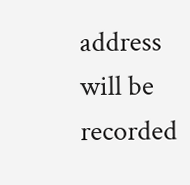address will be recorded